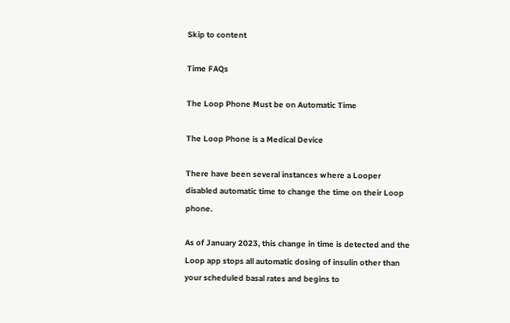Skip to content

Time FAQs

The Loop Phone Must be on Automatic Time

The Loop Phone is a Medical Device

There have been several instances where a Looper disabled automatic time to change the time on their Loop phone.

As of January 2023, this change in time is detected and the Loop app stops all automatic dosing of insulin other than your scheduled basal rates and begins to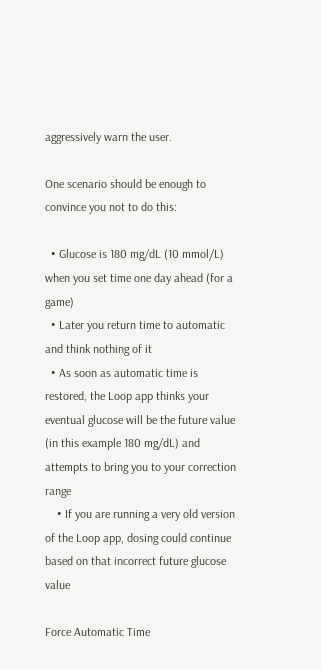aggressively warn the user.

One scenario should be enough to convince you not to do this:

  • Glucose is 180 mg/dL (10 mmol/L) when you set time one day ahead (for a game)
  • Later you return time to automatic and think nothing of it
  • As soon as automatic time is restored, the Loop app thinks your eventual glucose will be the future value (in this example 180 mg/dL) and attempts to bring you to your correction range
    • If you are running a very old version of the Loop app, dosing could continue based on that incorrect future glucose value

Force Automatic Time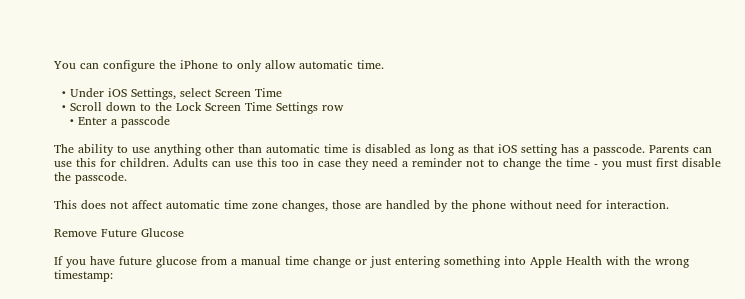You can configure the iPhone to only allow automatic time.

  • Under iOS Settings, select Screen Time
  • Scroll down to the Lock Screen Time Settings row
    • Enter a passcode

The ability to use anything other than automatic time is disabled as long as that iOS setting has a passcode. Parents can use this for children. Adults can use this too in case they need a reminder not to change the time - you must first disable the passcode.

This does not affect automatic time zone changes, those are handled by the phone without need for interaction.

Remove Future Glucose

If you have future glucose from a manual time change or just entering something into Apple Health with the wrong timestamp: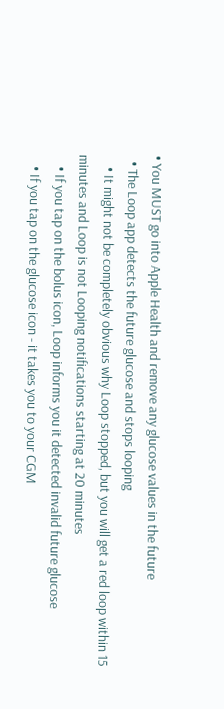• You MUST go into Apple Health and remove any glucose values in the future
  • The Loop app detects the future glucose and stops looping
    • It might not be completely obvious why Loop stopped, but you will get a red loop within 15 minutes and Loop is not Looping notifications starting at 20 minutes
    • If you tap on the bolus icon, Loop informs you it detected invalid future glucose
    • If you tap on the glucose icon - it takes you to your CGM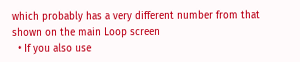which probably has a very different number from that shown on the main Loop screen
  • If you also use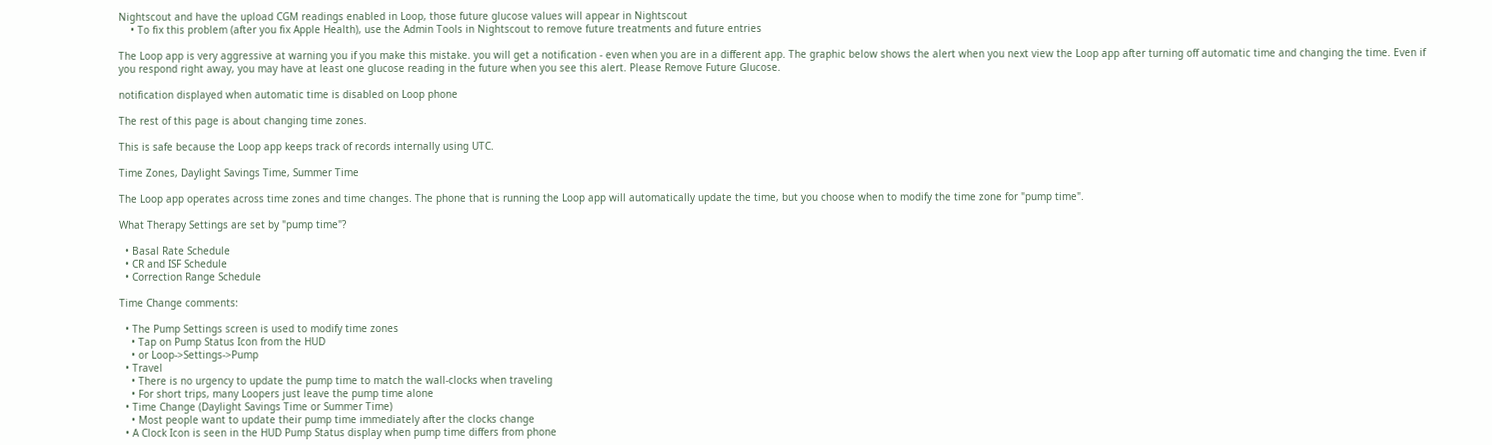Nightscout and have the upload CGM readings enabled in Loop, those future glucose values will appear in Nightscout
    • To fix this problem (after you fix Apple Health), use the Admin Tools in Nightscout to remove future treatments and future entries

The Loop app is very aggressive at warning you if you make this mistake. you will get a notification - even when you are in a different app. The graphic below shows the alert when you next view the Loop app after turning off automatic time and changing the time. Even if you respond right away, you may have at least one glucose reading in the future when you see this alert. Please Remove Future Glucose.

notification displayed when automatic time is disabled on Loop phone

The rest of this page is about changing time zones.

This is safe because the Loop app keeps track of records internally using UTC.

Time Zones, Daylight Savings Time, Summer Time

The Loop app operates across time zones and time changes. The phone that is running the Loop app will automatically update the time, but you choose when to modify the time zone for "pump time".

What Therapy Settings are set by "pump time"?

  • Basal Rate Schedule
  • CR and ISF Schedule
  • Correction Range Schedule

Time Change comments:

  • The Pump Settings screen is used to modify time zones
    • Tap on Pump Status Icon from the HUD
    • or Loop->Settings->Pump
  • Travel
    • There is no urgency to update the pump time to match the wall-clocks when traveling
    • For short trips, many Loopers just leave the pump time alone
  • Time Change (Daylight Savings Time or Summer Time)
    • Most people want to update their pump time immediately after the clocks change
  • A Clock Icon is seen in the HUD Pump Status display when pump time differs from phone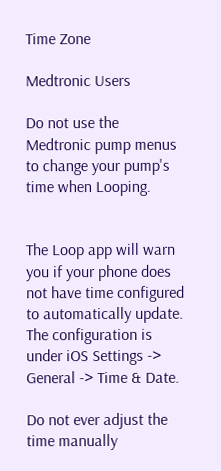Time Zone

Medtronic Users

Do not use the Medtronic pump menus to change your pump's time when Looping.


The Loop app will warn you if your phone does not have time configured to automatically update. The configuration is under iOS Settings -> General -> Time & Date.

Do not ever adjust the time manually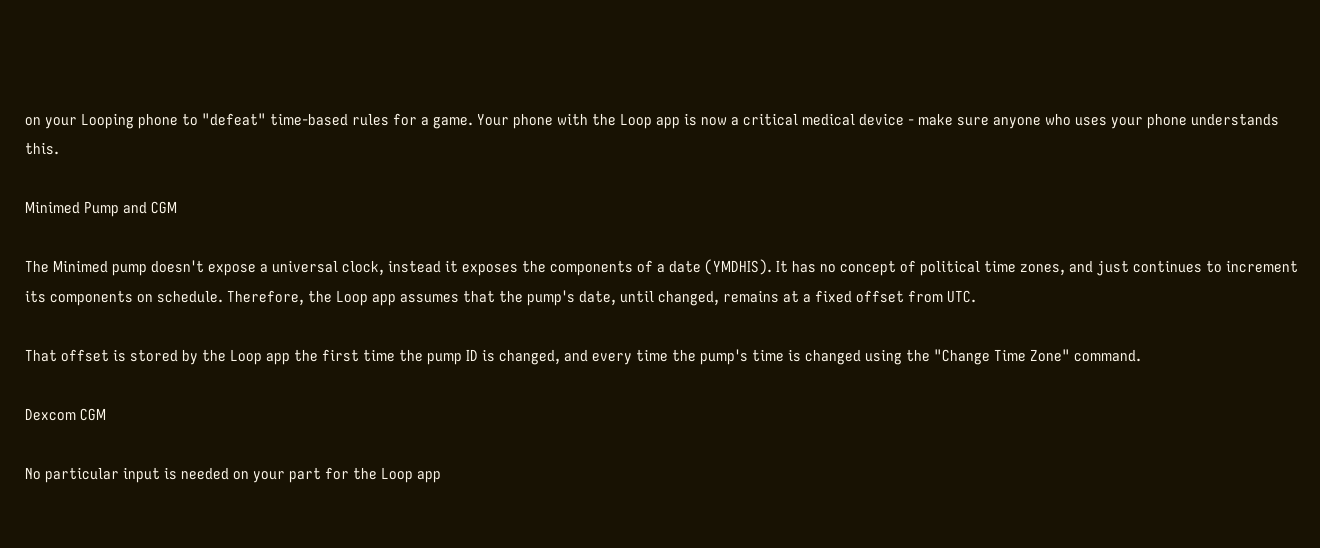on your Looping phone to "defeat" time-based rules for a game. Your phone with the Loop app is now a critical medical device - make sure anyone who uses your phone understands this.

Minimed Pump and CGM

The Minimed pump doesn't expose a universal clock, instead it exposes the components of a date (YMDHIS). It has no concept of political time zones, and just continues to increment its components on schedule. Therefore, the Loop app assumes that the pump's date, until changed, remains at a fixed offset from UTC.

That offset is stored by the Loop app the first time the pump ID is changed, and every time the pump's time is changed using the "Change Time Zone" command.

Dexcom CGM

No particular input is needed on your part for the Loop app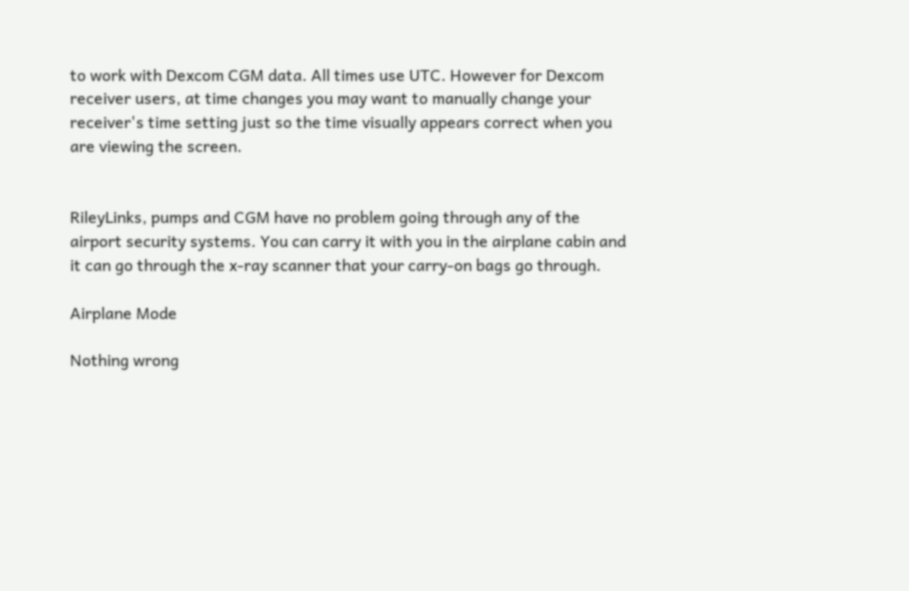to work with Dexcom CGM data. All times use UTC. However for Dexcom receiver users, at time changes you may want to manually change your receiver's time setting just so the time visually appears correct when you are viewing the screen.


RileyLinks, pumps and CGM have no problem going through any of the airport security systems. You can carry it with you in the airplane cabin and it can go through the x-ray scanner that your carry-on bags go through.

Airplane Mode

Nothing wrong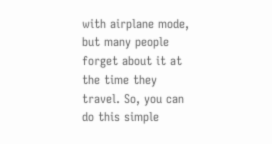with airplane mode, but many people forget about it at the time they travel. So, you can do this simple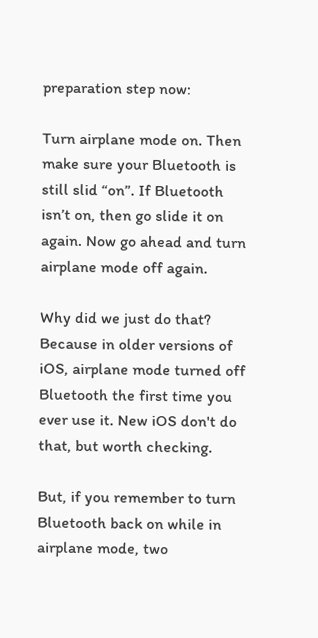preparation step now:

Turn airplane mode on. Then make sure your Bluetooth is still slid “on”. If Bluetooth isn’t on, then go slide it on again. Now go ahead and turn airplane mode off again.

Why did we just do that? Because in older versions of iOS, airplane mode turned off Bluetooth the first time you ever use it. New iOS don't do that, but worth checking.

But, if you remember to turn Bluetooth back on while in airplane mode, two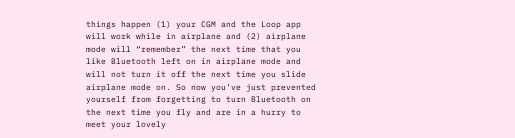things happen (1) your CGM and the Loop app will work while in airplane and (2) airplane mode will “remember” the next time that you like Bluetooth left on in airplane mode and will not turn it off the next time you slide airplane mode on. So now you’ve just prevented yourself from forgetting to turn Bluetooth on the next time you fly and are in a hurry to meet your lovely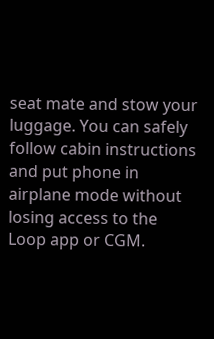seat mate and stow your luggage. You can safely follow cabin instructions and put phone in airplane mode without losing access to the Loop app or CGM.